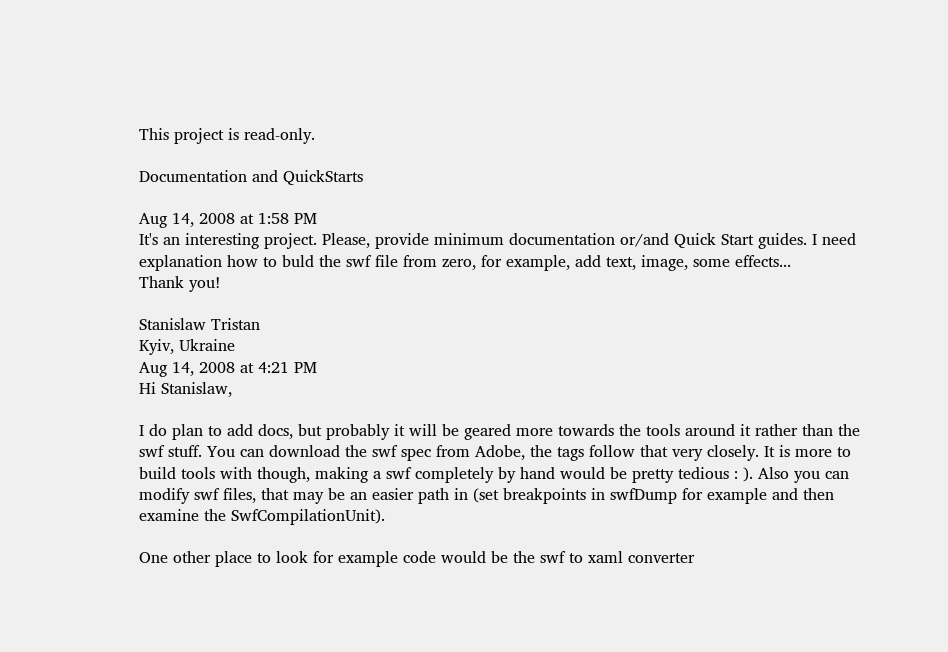This project is read-only.

Documentation and QuickStarts

Aug 14, 2008 at 1:58 PM
It's an interesting project. Please, provide minimum documentation or/and Quick Start guides. I need explanation how to buld the swf file from zero, for example, add text, image, some effects...
Thank you!

Stanislaw Tristan
Kyiv, Ukraine
Aug 14, 2008 at 4:21 PM
Hi Stanislaw,

I do plan to add docs, but probably it will be geared more towards the tools around it rather than the swf stuff. You can download the swf spec from Adobe, the tags follow that very closely. It is more to build tools with though, making a swf completely by hand would be pretty tedious : ). Also you can modify swf files, that may be an easier path in (set breakpoints in swfDump for example and then examine the SwfCompilationUnit).

One other place to look for example code would be the swf to xaml converter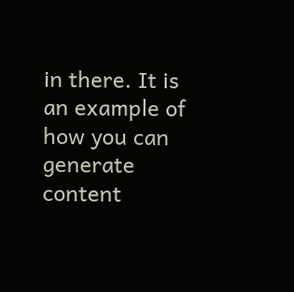in there. It is an example of how you can generate content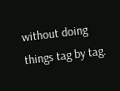without doing things tag by tag.